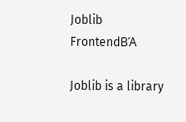Joblib FrontendΒΆ

Joblib is a library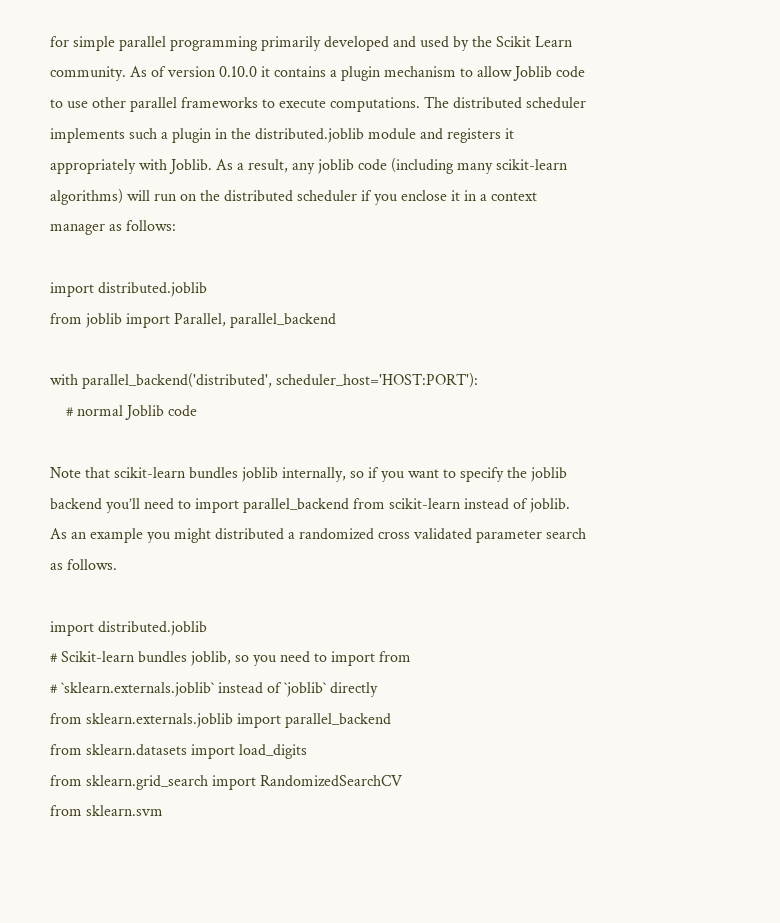for simple parallel programming primarily developed and used by the Scikit Learn community. As of version 0.10.0 it contains a plugin mechanism to allow Joblib code to use other parallel frameworks to execute computations. The distributed scheduler implements such a plugin in the distributed.joblib module and registers it appropriately with Joblib. As a result, any joblib code (including many scikit-learn algorithms) will run on the distributed scheduler if you enclose it in a context manager as follows:

import distributed.joblib
from joblib import Parallel, parallel_backend

with parallel_backend('distributed', scheduler_host='HOST:PORT'):
    # normal Joblib code

Note that scikit-learn bundles joblib internally, so if you want to specify the joblib backend you’ll need to import parallel_backend from scikit-learn instead of joblib. As an example you might distributed a randomized cross validated parameter search as follows.

import distributed.joblib
# Scikit-learn bundles joblib, so you need to import from
# `sklearn.externals.joblib` instead of `joblib` directly
from sklearn.externals.joblib import parallel_backend
from sklearn.datasets import load_digits
from sklearn.grid_search import RandomizedSearchCV
from sklearn.svm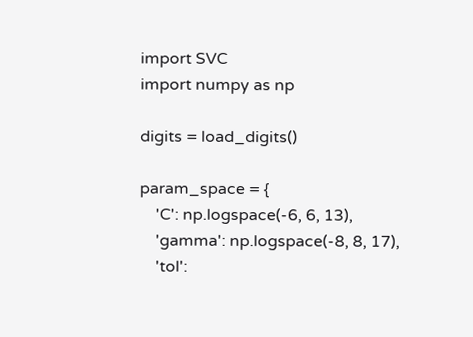import SVC
import numpy as np

digits = load_digits()

param_space = {
    'C': np.logspace(-6, 6, 13),
    'gamma': np.logspace(-8, 8, 17),
    'tol':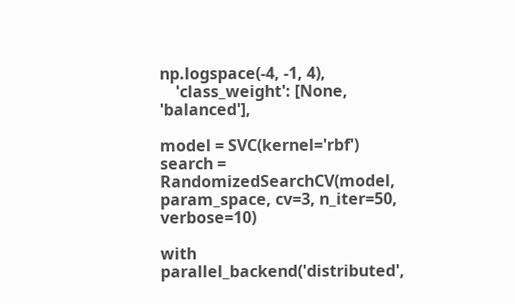np.logspace(-4, -1, 4),
    'class_weight': [None, 'balanced'],

model = SVC(kernel='rbf')
search = RandomizedSearchCV(model, param_space, cv=3, n_iter=50, verbose=10)

with parallel_backend('distributed',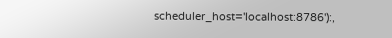scheduler_host='localhost:8786'):,